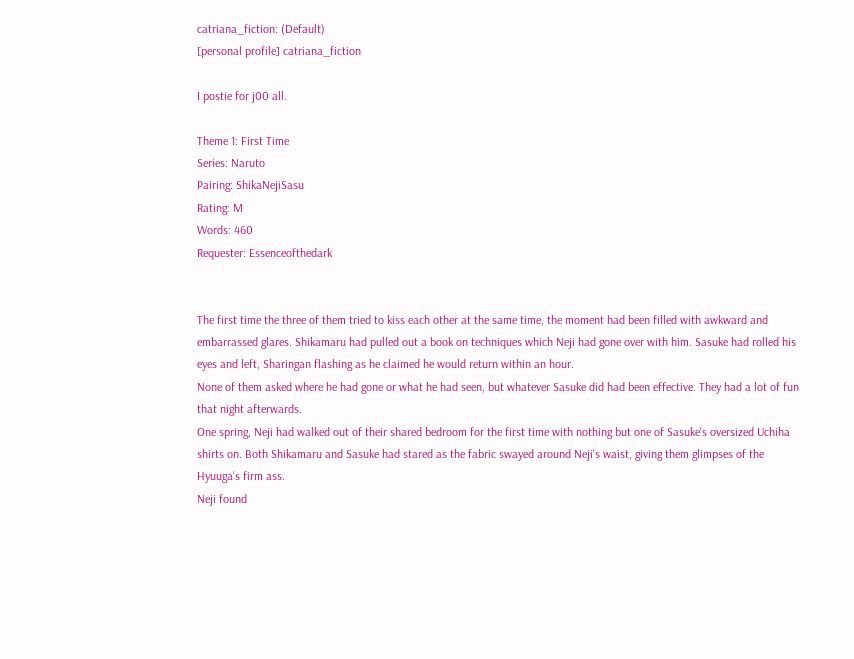catriana_fiction: (Default)
[personal profile] catriana_fiction

I postie for j00 all.

Theme 1: First Time
Series: Naruto
Pairing: ShikaNejiSasu
Rating: M
Words: 460
Requester: Essenceofthedark


The first time the three of them tried to kiss each other at the same time, the moment had been filled with awkward and embarrassed glares. Shikamaru had pulled out a book on techniques which Neji had gone over with him. Sasuke had rolled his eyes and left, Sharingan flashing as he claimed he would return within an hour.
None of them asked where he had gone or what he had seen, but whatever Sasuke did had been effective. They had a lot of fun that night afterwards.
One spring, Neji had walked out of their shared bedroom for the first time with nothing but one of Sasuke's oversized Uchiha shirts on. Both Shikamaru and Sasuke had stared as the fabric swayed around Neji's waist, giving them glimpses of the Hyuuga's firm ass.
Neji found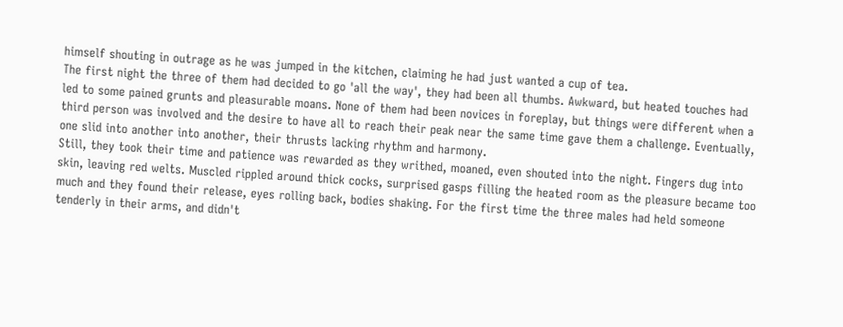himself shouting in outrage as he was jumped in the kitchen, claiming he had just wanted a cup of tea.
The first night the three of them had decided to go 'all the way', they had been all thumbs. Awkward, but heated touches had led to some pained grunts and pleasurable moans. None of them had been novices in foreplay, but things were different when a third person was involved and the desire to have all to reach their peak near the same time gave them a challenge. Eventually, one slid into another into another, their thrusts lacking rhythm and harmony.
Still, they took their time and patience was rewarded as they writhed, moaned, even shouted into the night. Fingers dug into skin, leaving red welts. Muscled rippled around thick cocks, surprised gasps filling the heated room as the pleasure became too much and they found their release, eyes rolling back, bodies shaking. For the first time the three males had held someone tenderly in their arms, and didn't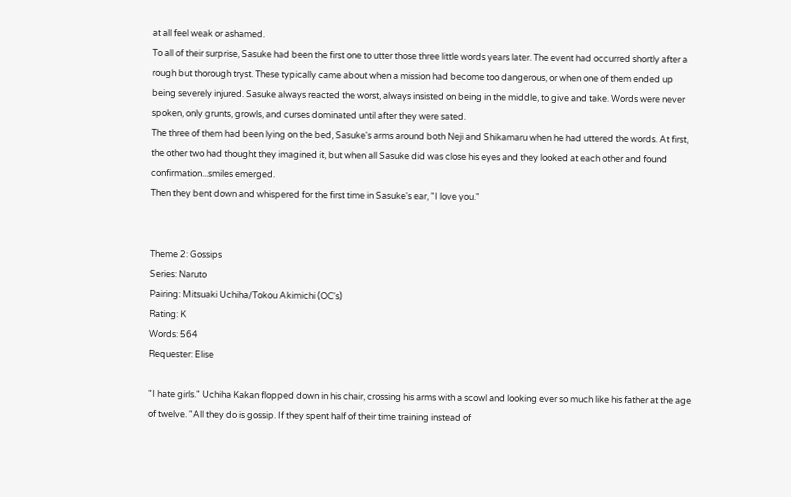at all feel weak or ashamed.
To all of their surprise, Sasuke had been the first one to utter those three little words years later. The event had occurred shortly after a rough but thorough tryst. These typically came about when a mission had become too dangerous, or when one of them ended up being severely injured. Sasuke always reacted the worst, always insisted on being in the middle, to give and take. Words were never spoken, only grunts, growls, and curses dominated until after they were sated.
The three of them had been lying on the bed, Sasuke's arms around both Neji and Shikamaru when he had uttered the words. At first, the other two had thought they imagined it, but when all Sasuke did was close his eyes and they looked at each other and found confirmation...smiles emerged.
Then they bent down and whispered for the first time in Sasuke's ear, "I love you."


Theme 2: Gossips
Series: Naruto
Pairing: Mitsuaki Uchiha/Tokou Akimichi (OC's)
Rating: K
Words: 564
Requester: Elise

"I hate girls." Uchiha Kakan flopped down in his chair, crossing his arms with a scowl and looking ever so much like his father at the age of twelve. "All they do is gossip. If they spent half of their time training instead of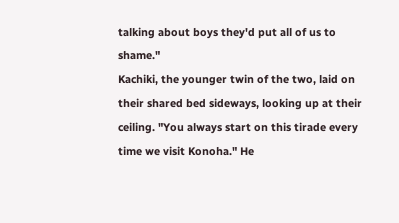talking about boys they'd put all of us to shame."
Kachiki, the younger twin of the two, laid on their shared bed sideways, looking up at their ceiling. "You always start on this tirade every time we visit Konoha." He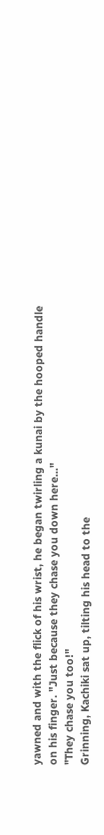yawned and with the flick of his wrist, he began twirling a kunai by the hooped handle on his finger. "Just because they chase you down here..."
"They chase you too!"
Grinning, Kachiki sat up, tilting his head to the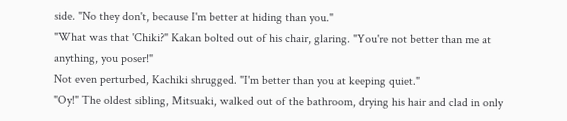side. "No they don't, because I'm better at hiding than you."
"What was that 'Chiki?" Kakan bolted out of his chair, glaring. "You're not better than me at anything, you poser!"
Not even perturbed, Kachiki shrugged. "I'm better than you at keeping quiet."
"Oy!" The oldest sibling, Mitsuaki, walked out of the bathroom, drying his hair and clad in only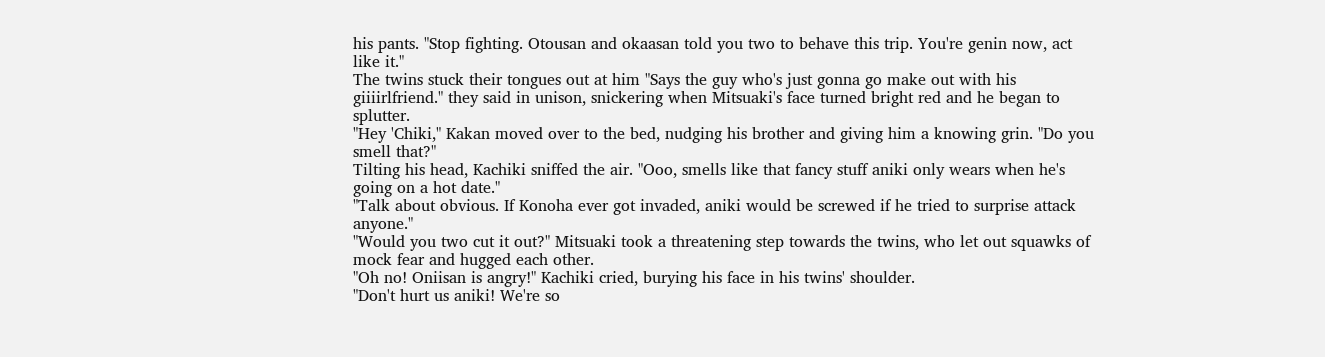his pants. "Stop fighting. Otousan and okaasan told you two to behave this trip. You're genin now, act like it."
The twins stuck their tongues out at him "Says the guy who's just gonna go make out with his giiiirlfriend." they said in unison, snickering when Mitsuaki's face turned bright red and he began to splutter.
"Hey 'Chiki," Kakan moved over to the bed, nudging his brother and giving him a knowing grin. "Do you smell that?"
Tilting his head, Kachiki sniffed the air. "Ooo, smells like that fancy stuff aniki only wears when he's going on a hot date."
"Talk about obvious. If Konoha ever got invaded, aniki would be screwed if he tried to surprise attack anyone."
"Would you two cut it out?" Mitsuaki took a threatening step towards the twins, who let out squawks of mock fear and hugged each other.
"Oh no! Oniisan is angry!" Kachiki cried, burying his face in his twins' shoulder.
"Don't hurt us aniki! We're so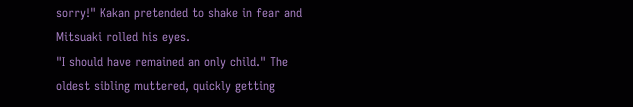sorry!" Kakan pretended to shake in fear and Mitsuaki rolled his eyes.
"I should have remained an only child." The oldest sibling muttered, quickly getting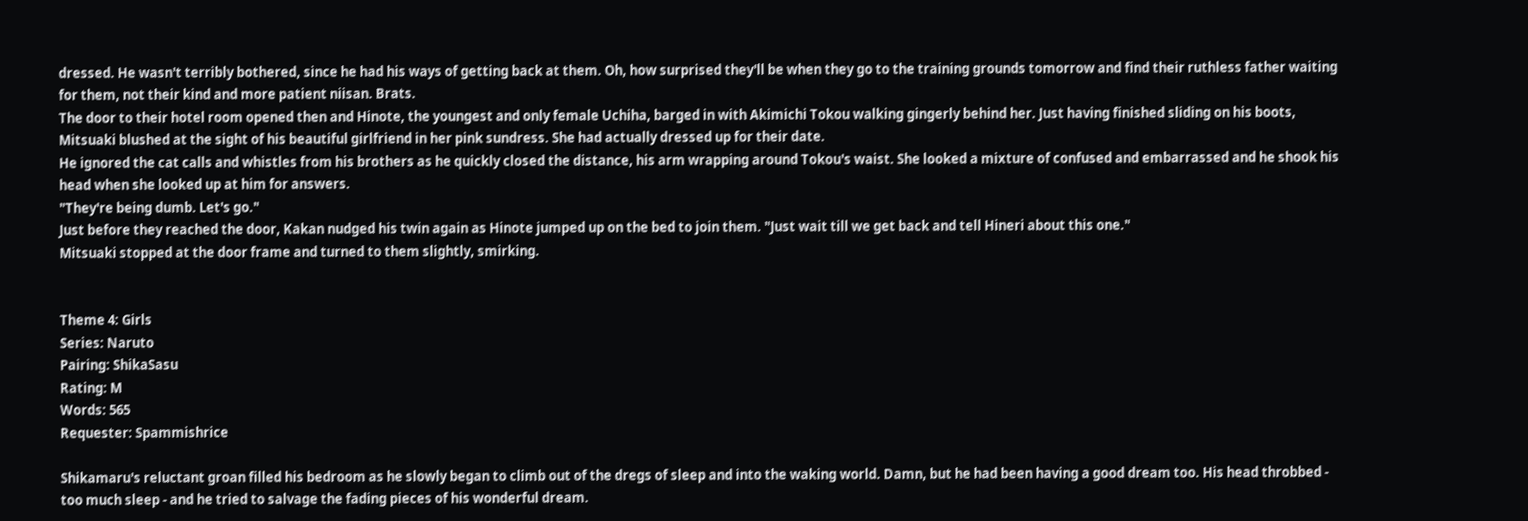dressed. He wasn't terribly bothered, since he had his ways of getting back at them. Oh, how surprised they'll be when they go to the training grounds tomorrow and find their ruthless father waiting for them, not their kind and more patient niisan. Brats.
The door to their hotel room opened then and Hinote, the youngest and only female Uchiha, barged in with Akimichi Tokou walking gingerly behind her. Just having finished sliding on his boots, Mitsuaki blushed at the sight of his beautiful girlfriend in her pink sundress. She had actually dressed up for their date.
He ignored the cat calls and whistles from his brothers as he quickly closed the distance, his arm wrapping around Tokou's waist. She looked a mixture of confused and embarrassed and he shook his head when she looked up at him for answers.
"They're being dumb. Let's go."
Just before they reached the door, Kakan nudged his twin again as Hinote jumped up on the bed to join them. "Just wait till we get back and tell Hineri about this one."
Mitsuaki stopped at the door frame and turned to them slightly, smirking.


Theme 4: Girls
Series: Naruto
Pairing: ShikaSasu
Rating: M
Words: 565
Requester: Spammishrice

Shikamaru's reluctant groan filled his bedroom as he slowly began to climb out of the dregs of sleep and into the waking world. Damn, but he had been having a good dream too. His head throbbed - too much sleep - and he tried to salvage the fading pieces of his wonderful dream.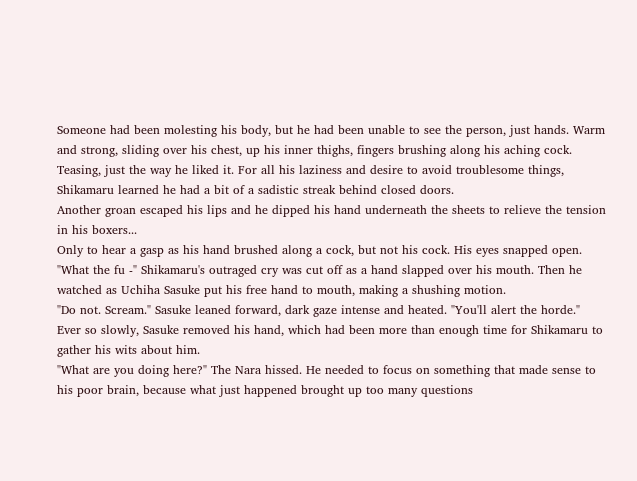Someone had been molesting his body, but he had been unable to see the person, just hands. Warm and strong, sliding over his chest, up his inner thighs, fingers brushing along his aching cock. Teasing, just the way he liked it. For all his laziness and desire to avoid troublesome things, Shikamaru learned he had a bit of a sadistic streak behind closed doors.
Another groan escaped his lips and he dipped his hand underneath the sheets to relieve the tension in his boxers...
Only to hear a gasp as his hand brushed along a cock, but not his cock. His eyes snapped open.
"What the fu -" Shikamaru's outraged cry was cut off as a hand slapped over his mouth. Then he watched as Uchiha Sasuke put his free hand to mouth, making a shushing motion.
"Do not. Scream." Sasuke leaned forward, dark gaze intense and heated. "You'll alert the horde." Ever so slowly, Sasuke removed his hand, which had been more than enough time for Shikamaru to gather his wits about him.
"What are you doing here?" The Nara hissed. He needed to focus on something that made sense to his poor brain, because what just happened brought up too many questions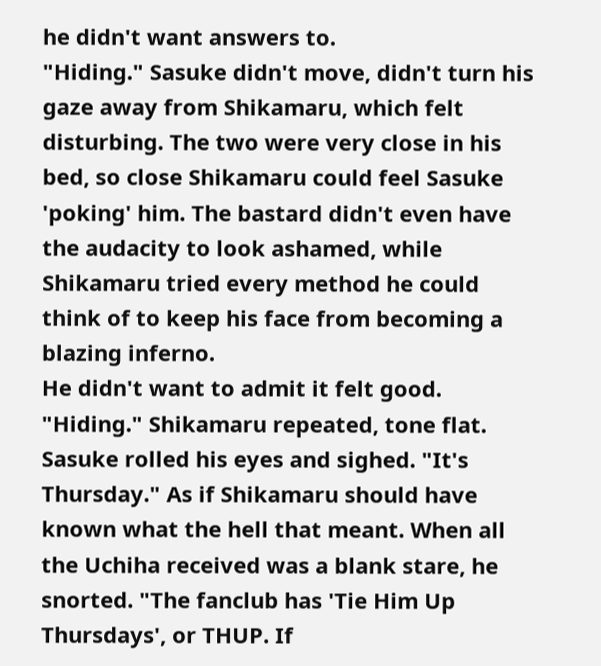he didn't want answers to.
"Hiding." Sasuke didn't move, didn't turn his gaze away from Shikamaru, which felt disturbing. The two were very close in his bed, so close Shikamaru could feel Sasuke 'poking' him. The bastard didn't even have the audacity to look ashamed, while Shikamaru tried every method he could think of to keep his face from becoming a blazing inferno.
He didn't want to admit it felt good.
"Hiding." Shikamaru repeated, tone flat.
Sasuke rolled his eyes and sighed. "It's Thursday." As if Shikamaru should have known what the hell that meant. When all the Uchiha received was a blank stare, he snorted. "The fanclub has 'Tie Him Up Thursdays', or THUP. If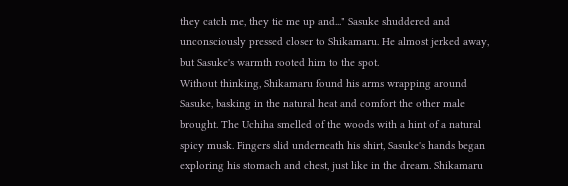they catch me, they tie me up and..." Sasuke shuddered and unconsciously pressed closer to Shikamaru. He almost jerked away, but Sasuke's warmth rooted him to the spot.
Without thinking, Shikamaru found his arms wrapping around Sasuke, basking in the natural heat and comfort the other male brought. The Uchiha smelled of the woods with a hint of a natural spicy musk. Fingers slid underneath his shirt, Sasuke's hands began exploring his stomach and chest, just like in the dream. Shikamaru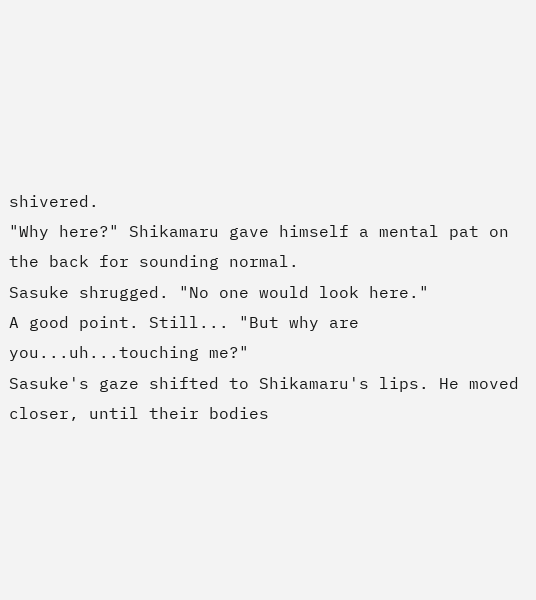shivered.
"Why here?" Shikamaru gave himself a mental pat on the back for sounding normal.
Sasuke shrugged. "No one would look here."
A good point. Still... "But why are you...uh...touching me?"
Sasuke's gaze shifted to Shikamaru's lips. He moved closer, until their bodies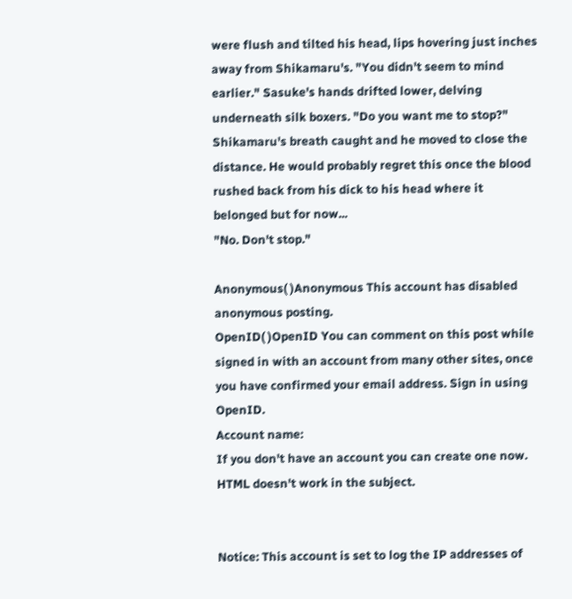were flush and tilted his head, lips hovering just inches away from Shikamaru's. "You didn't seem to mind earlier." Sasuke's hands drifted lower, delving underneath silk boxers. "Do you want me to stop?"
Shikamaru's breath caught and he moved to close the distance. He would probably regret this once the blood rushed back from his dick to his head where it belonged but for now...
"No. Don't stop."

Anonymous( )Anonymous This account has disabled anonymous posting.
OpenID( )OpenID You can comment on this post while signed in with an account from many other sites, once you have confirmed your email address. Sign in using OpenID.
Account name:
If you don't have an account you can create one now.
HTML doesn't work in the subject.


Notice: This account is set to log the IP addresses of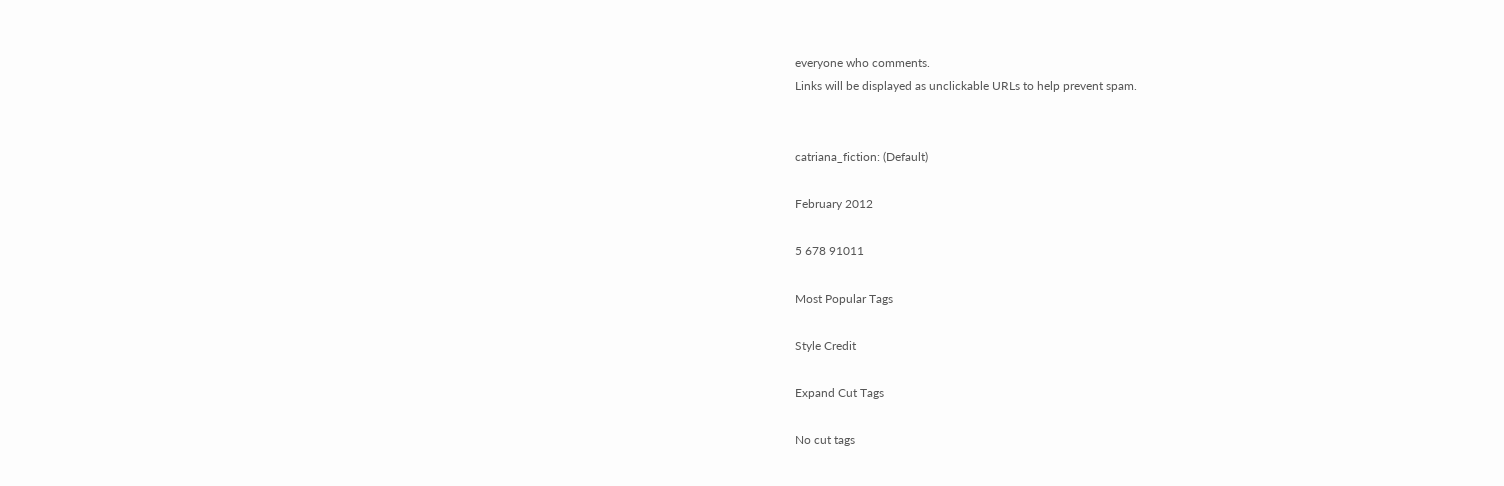everyone who comments.
Links will be displayed as unclickable URLs to help prevent spam.


catriana_fiction: (Default)

February 2012

5 678 91011

Most Popular Tags

Style Credit

Expand Cut Tags

No cut tags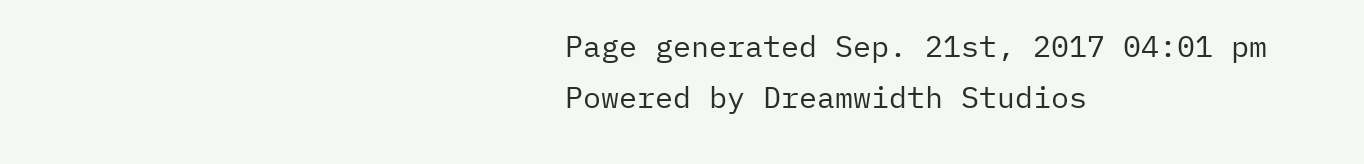Page generated Sep. 21st, 2017 04:01 pm
Powered by Dreamwidth Studios